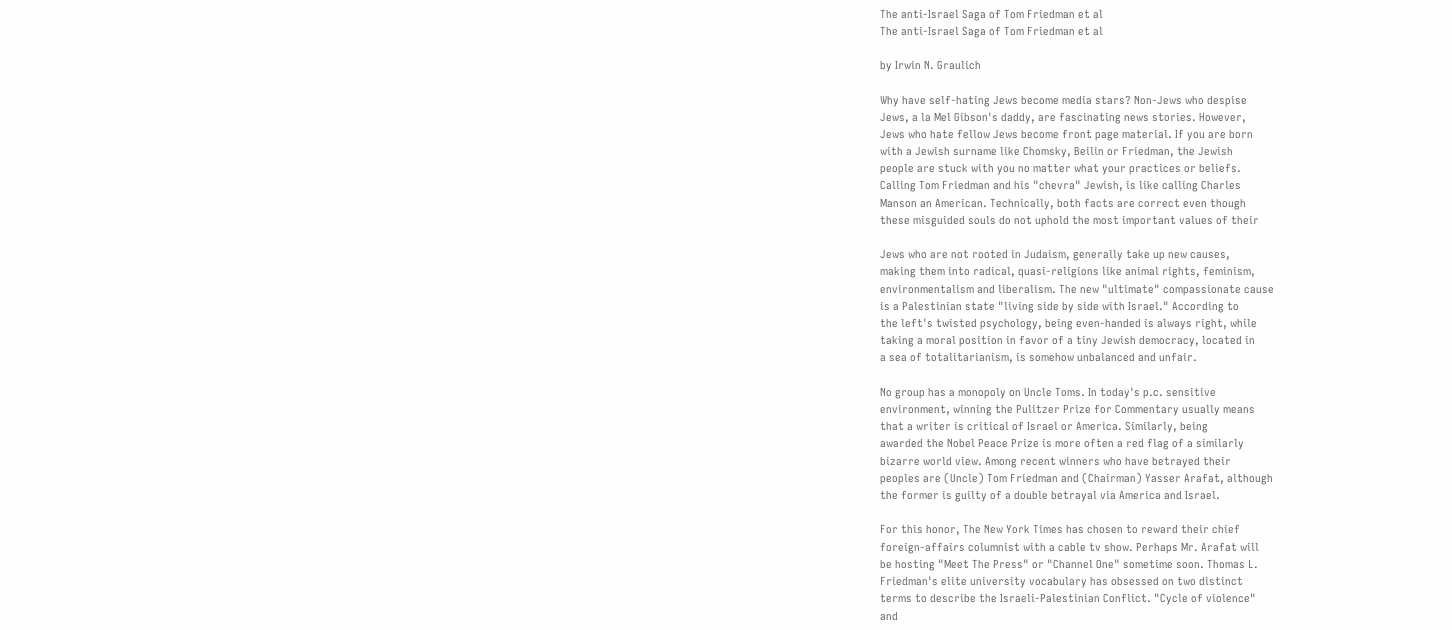The anti-Israel Saga of Tom Friedman et al
The anti-Israel Saga of Tom Friedman et al

by Irwin N. Graulich

Why have self-hating Jews become media stars? Non-Jews who despise
Jews, a la Mel Gibson's daddy, are fascinating news stories. However,
Jews who hate fellow Jews become front page material. If you are born
with a Jewish surname like Chomsky, Beilin or Friedman, the Jewish
people are stuck with you no matter what your practices or beliefs.
Calling Tom Friedman and his "chevra" Jewish, is like calling Charles
Manson an American. Technically, both facts are correct even though
these misguided souls do not uphold the most important values of their

Jews who are not rooted in Judaism, generally take up new causes,
making them into radical, quasi-religions like animal rights, feminism,
environmentalism and liberalism. The new "ultimate" compassionate cause
is a Palestinian state "living side by side with Israel." According to
the left's twisted psychology, being even-handed is always right, while
taking a moral position in favor of a tiny Jewish democracy, located in
a sea of totalitarianism, is somehow unbalanced and unfair.

No group has a monopoly on Uncle Toms. In today's p.c. sensitive
environment, winning the Pulitzer Prize for Commentary usually means
that a writer is critical of Israel or America. Similarly, being
awarded the Nobel Peace Prize is more often a red flag of a similarly
bizarre world view. Among recent winners who have betrayed their
peoples are (Uncle) Tom Friedman and (Chairman) Yasser Arafat, although
the former is guilty of a double betrayal via America and Israel.

For this honor, The New York Times has chosen to reward their chief
foreign-affairs columnist with a cable tv show. Perhaps Mr. Arafat will
be hosting "Meet The Press" or "Channel One" sometime soon. Thomas L.
Friedman's elite university vocabulary has obsessed on two distinct
terms to describe the Israeli-Palestinian Conflict. "Cycle of violence"
and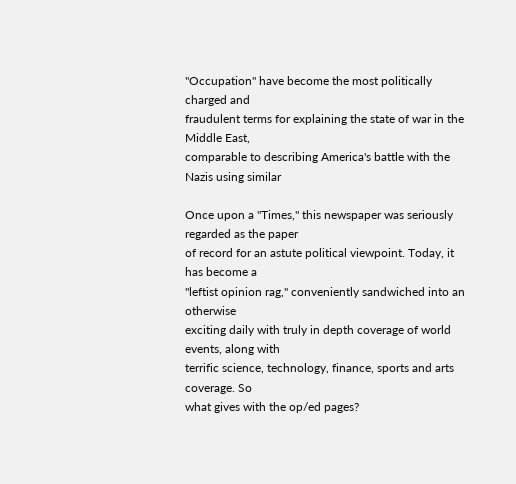"Occupation" have become the most politically charged and
fraudulent terms for explaining the state of war in the Middle East,
comparable to describing America's battle with the Nazis using similar

Once upon a "Times," this newspaper was seriously regarded as the paper
of record for an astute political viewpoint. Today, it has become a
"leftist opinion rag," conveniently sandwiched into an otherwise
exciting daily with truly in depth coverage of world events, along with
terrific science, technology, finance, sports and arts coverage. So
what gives with the op/ed pages?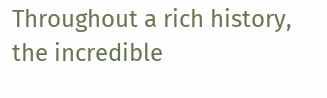Throughout a rich history, the incredible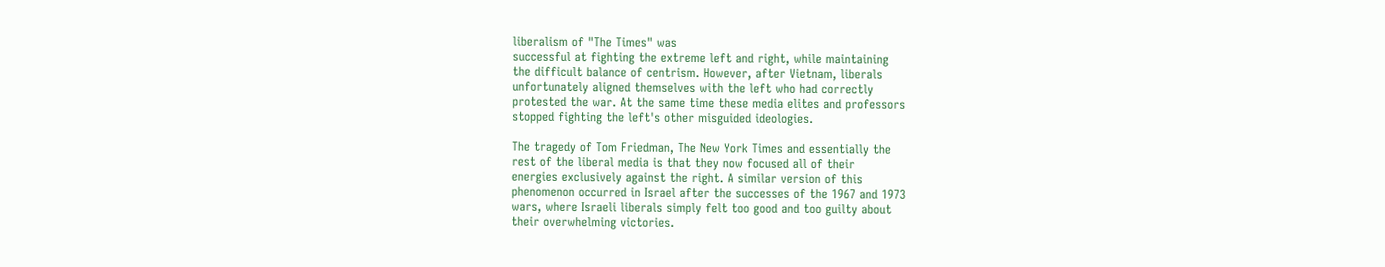liberalism of "The Times" was
successful at fighting the extreme left and right, while maintaining
the difficult balance of centrism. However, after Vietnam, liberals
unfortunately aligned themselves with the left who had correctly
protested the war. At the same time these media elites and professors
stopped fighting the left's other misguided ideologies.

The tragedy of Tom Friedman, The New York Times and essentially the
rest of the liberal media is that they now focused all of their
energies exclusively against the right. A similar version of this
phenomenon occurred in Israel after the successes of the 1967 and 1973
wars, where Israeli liberals simply felt too good and too guilty about
their overwhelming victories.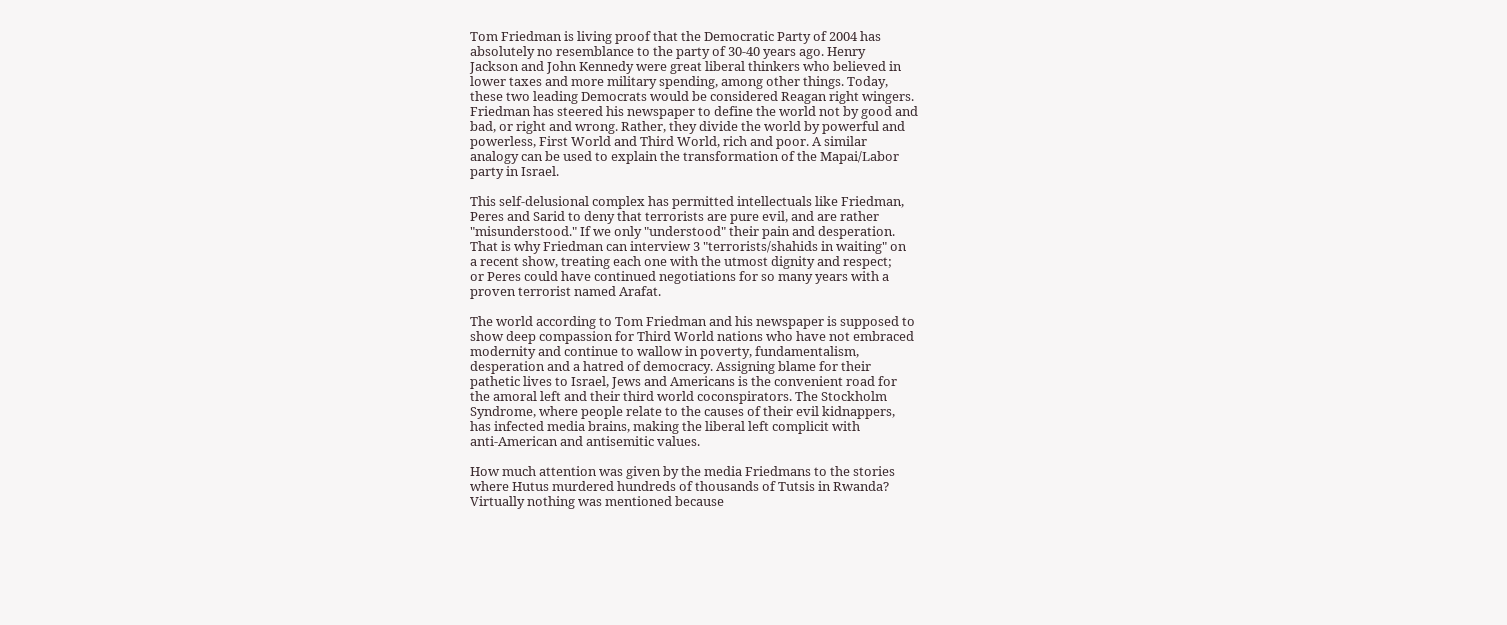Tom Friedman is living proof that the Democratic Party of 2004 has
absolutely no resemblance to the party of 30-40 years ago. Henry
Jackson and John Kennedy were great liberal thinkers who believed in
lower taxes and more military spending, among other things. Today,
these two leading Democrats would be considered Reagan right wingers.
Friedman has steered his newspaper to define the world not by good and
bad, or right and wrong. Rather, they divide the world by powerful and
powerless, First World and Third World, rich and poor. A similar
analogy can be used to explain the transformation of the Mapai/Labor
party in Israel.

This self-delusional complex has permitted intellectuals like Friedman,
Peres and Sarid to deny that terrorists are pure evil, and are rather
"misunderstood." If we only "understood" their pain and desperation.
That is why Friedman can interview 3 "terrorists/shahids in waiting" on
a recent show, treating each one with the utmost dignity and respect;
or Peres could have continued negotiations for so many years with a
proven terrorist named Arafat.

The world according to Tom Friedman and his newspaper is supposed to
show deep compassion for Third World nations who have not embraced
modernity and continue to wallow in poverty, fundamentalism,
desperation and a hatred of democracy. Assigning blame for their
pathetic lives to Israel, Jews and Americans is the convenient road for
the amoral left and their third world coconspirators. The Stockholm
Syndrome, where people relate to the causes of their evil kidnappers,
has infected media brains, making the liberal left complicit with
anti-American and antisemitic values.

How much attention was given by the media Friedmans to the stories
where Hutus murdered hundreds of thousands of Tutsis in Rwanda?
Virtually nothing was mentioned because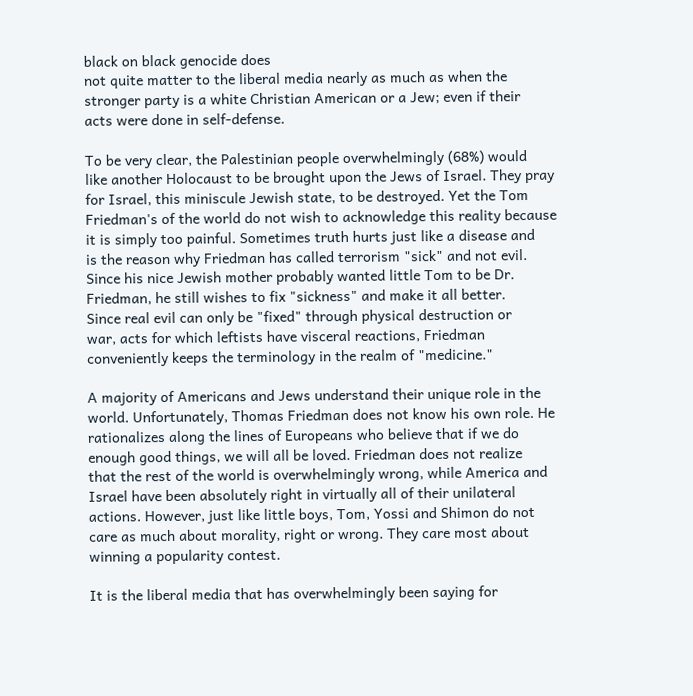black on black genocide does
not quite matter to the liberal media nearly as much as when the
stronger party is a white Christian American or a Jew; even if their
acts were done in self-defense.

To be very clear, the Palestinian people overwhelmingly (68%) would
like another Holocaust to be brought upon the Jews of Israel. They pray
for Israel, this miniscule Jewish state, to be destroyed. Yet the Tom
Friedman's of the world do not wish to acknowledge this reality because
it is simply too painful. Sometimes truth hurts just like a disease and
is the reason why Friedman has called terrorism "sick" and not evil.
Since his nice Jewish mother probably wanted little Tom to be Dr.
Friedman, he still wishes to fix "sickness" and make it all better.
Since real evil can only be "fixed" through physical destruction or
war, acts for which leftists have visceral reactions, Friedman
conveniently keeps the terminology in the realm of "medicine."

A majority of Americans and Jews understand their unique role in the
world. Unfortunately, Thomas Friedman does not know his own role. He
rationalizes along the lines of Europeans who believe that if we do
enough good things, we will all be loved. Friedman does not realize
that the rest of the world is overwhelmingly wrong, while America and
Israel have been absolutely right in virtually all of their unilateral
actions. However, just like little boys, Tom, Yossi and Shimon do not
care as much about morality, right or wrong. They care most about
winning a popularity contest.

It is the liberal media that has overwhelmingly been saying for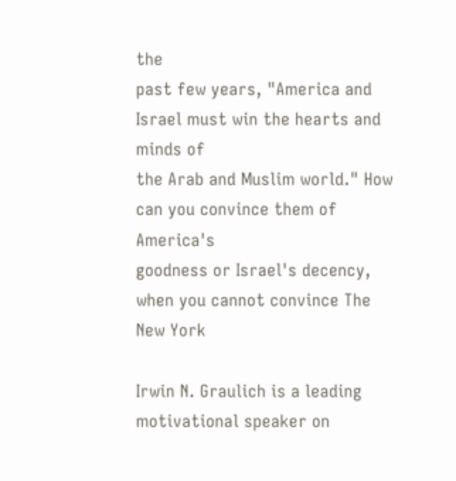the
past few years, "America and Israel must win the hearts and minds of
the Arab and Muslim world." How can you convince them of America's
goodness or Israel's decency, when you cannot convince The New York

Irwin N. Graulich is a leading motivational speaker on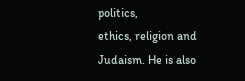politics,
ethics, religion and Judaism. He is also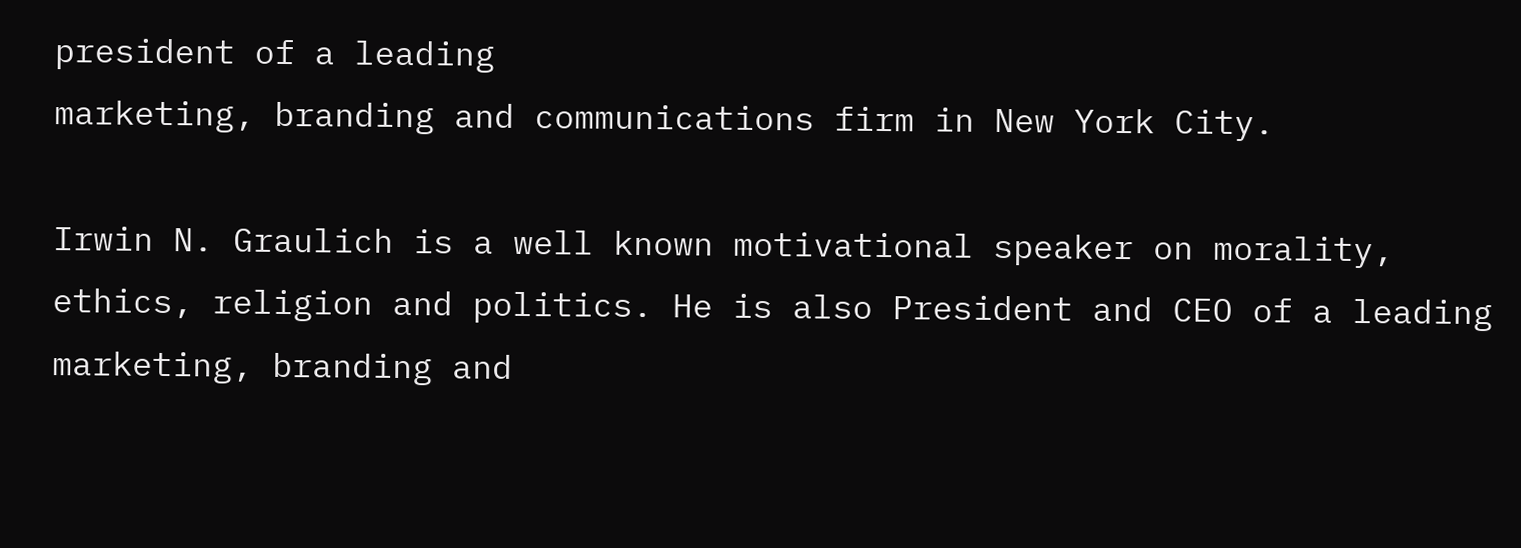president of a leading
marketing, branding and communications firm in New York City.

Irwin N. Graulich is a well known motivational speaker on morality, ethics, religion and politics. He is also President and CEO of a leading marketing, branding and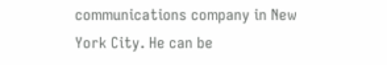communications company in New York City. He can be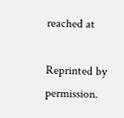reached at

Reprinted by permission.